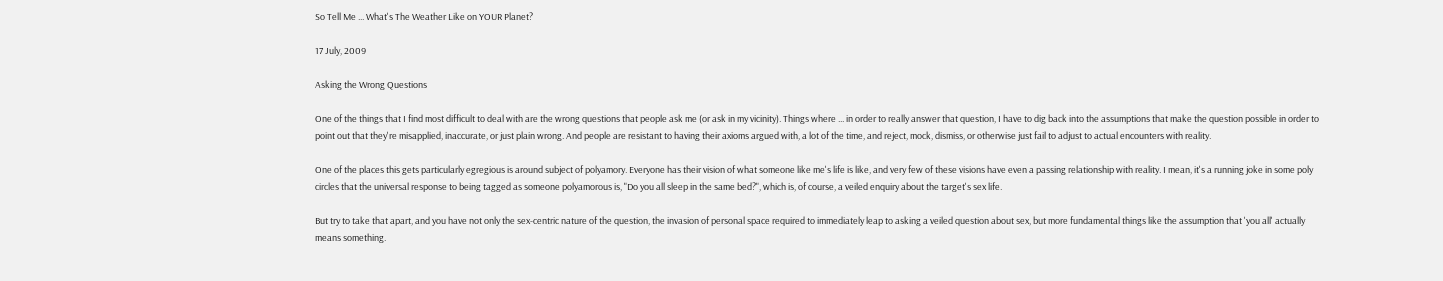So Tell Me ... What's The Weather Like on YOUR Planet?

17 July, 2009

Asking the Wrong Questions

One of the things that I find most difficult to deal with are the wrong questions that people ask me (or ask in my vicinity). Things where ... in order to really answer that question, I have to dig back into the assumptions that make the question possible in order to point out that they're misapplied, inaccurate, or just plain wrong. And people are resistant to having their axioms argued with, a lot of the time, and reject, mock, dismiss, or otherwise just fail to adjust to actual encounters with reality.

One of the places this gets particularly egregious is around subject of polyamory. Everyone has their vision of what someone like me's life is like, and very few of these visions have even a passing relationship with reality. I mean, it's a running joke in some poly circles that the universal response to being tagged as someone polyamorous is, "Do you all sleep in the same bed?", which is, of course, a veiled enquiry about the target's sex life.

But try to take that apart, and you have not only the sex-centric nature of the question, the invasion of personal space required to immediately leap to asking a veiled question about sex, but more fundamental things like the assumption that 'you all' actually means something.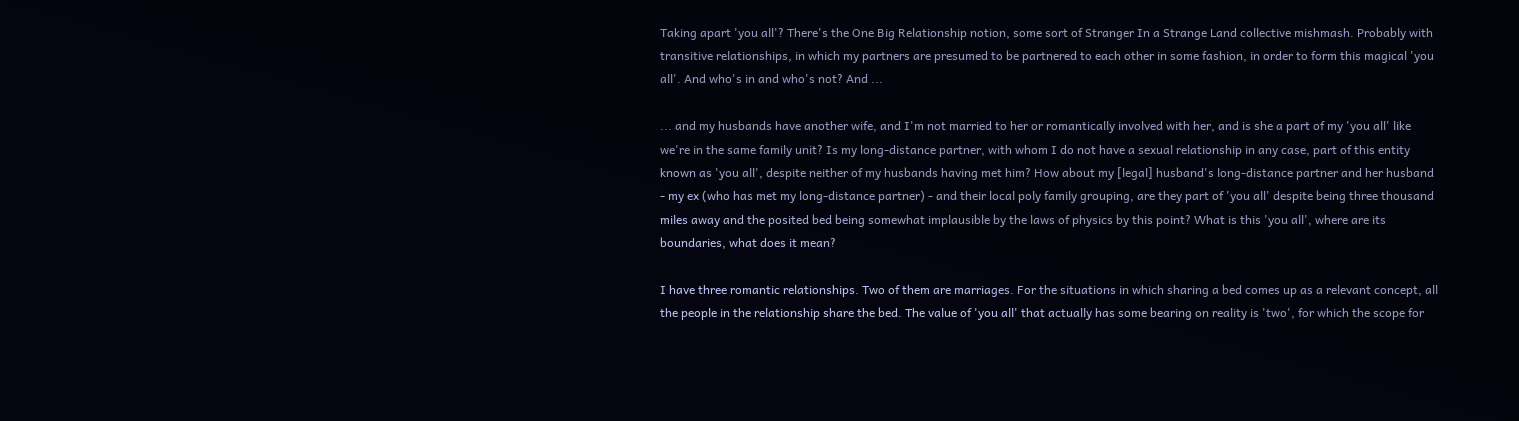Taking apart 'you all'? There's the One Big Relationship notion, some sort of Stranger In a Strange Land collective mishmash. Probably with transitive relationships, in which my partners are presumed to be partnered to each other in some fashion, in order to form this magical 'you all'. And who's in and who's not? And ...

... and my husbands have another wife, and I'm not married to her or romantically involved with her, and is she a part of my 'you all' like we're in the same family unit? Is my long-distance partner, with whom I do not have a sexual relationship in any case, part of this entity known as 'you all', despite neither of my husbands having met him? How about my [legal] husband's long-distance partner and her husband - my ex (who has met my long-distance partner) - and their local poly family grouping, are they part of 'you all' despite being three thousand miles away and the posited bed being somewhat implausible by the laws of physics by this point? What is this 'you all', where are its boundaries, what does it mean?

I have three romantic relationships. Two of them are marriages. For the situations in which sharing a bed comes up as a relevant concept, all the people in the relationship share the bed. The value of 'you all' that actually has some bearing on reality is 'two', for which the scope for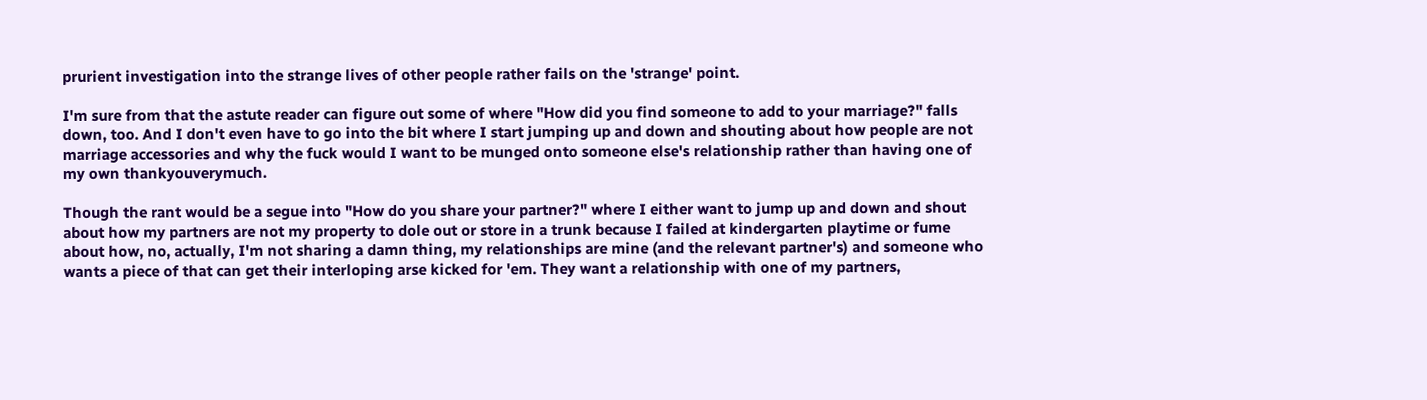prurient investigation into the strange lives of other people rather fails on the 'strange' point.

I'm sure from that the astute reader can figure out some of where "How did you find someone to add to your marriage?" falls down, too. And I don't even have to go into the bit where I start jumping up and down and shouting about how people are not marriage accessories and why the fuck would I want to be munged onto someone else's relationship rather than having one of my own thankyouverymuch.

Though the rant would be a segue into "How do you share your partner?" where I either want to jump up and down and shout about how my partners are not my property to dole out or store in a trunk because I failed at kindergarten playtime or fume about how, no, actually, I'm not sharing a damn thing, my relationships are mine (and the relevant partner's) and someone who wants a piece of that can get their interloping arse kicked for 'em. They want a relationship with one of my partners,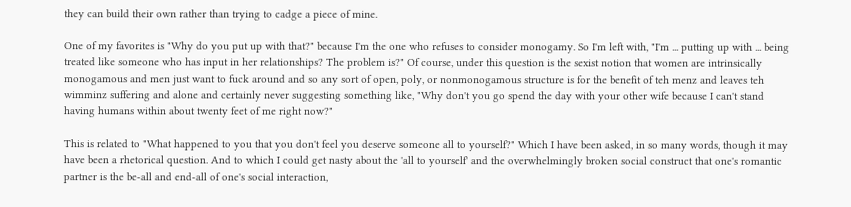they can build their own rather than trying to cadge a piece of mine.

One of my favorites is "Why do you put up with that?" because I'm the one who refuses to consider monogamy. So I'm left with, "I'm ... putting up with ... being treated like someone who has input in her relationships? The problem is?" Of course, under this question is the sexist notion that women are intrinsically monogamous and men just want to fuck around and so any sort of open, poly, or nonmonogamous structure is for the benefit of teh menz and leaves teh wimminz suffering and alone and certainly never suggesting something like, "Why don't you go spend the day with your other wife because I can't stand having humans within about twenty feet of me right now?"

This is related to "What happened to you that you don't feel you deserve someone all to yourself?" Which I have been asked, in so many words, though it may have been a rhetorical question. And to which I could get nasty about the 'all to yourself' and the overwhelmingly broken social construct that one's romantic partner is the be-all and end-all of one's social interaction,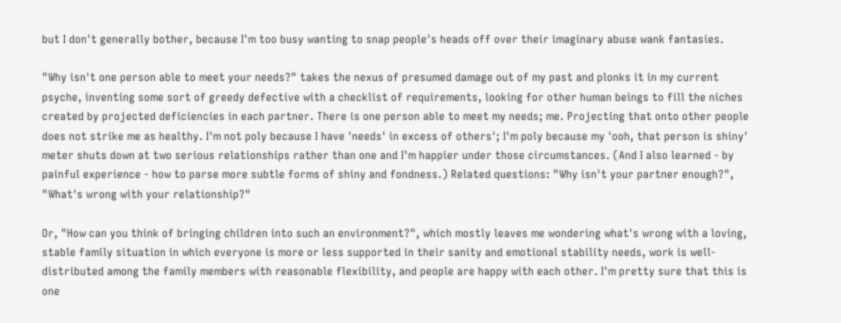but I don't generally bother, because I'm too busy wanting to snap people's heads off over their imaginary abuse wank fantasies.

"Why isn't one person able to meet your needs?" takes the nexus of presumed damage out of my past and plonks it in my current psyche, inventing some sort of greedy defective with a checklist of requirements, looking for other human beings to fill the niches created by projected deficiencies in each partner. There is one person able to meet my needs; me. Projecting that onto other people does not strike me as healthy. I'm not poly because I have 'needs' in excess of others'; I'm poly because my 'ooh, that person is shiny' meter shuts down at two serious relationships rather than one and I'm happier under those circumstances. (And I also learned - by painful experience - how to parse more subtle forms of shiny and fondness.) Related questions: "Why isn't your partner enough?", "What's wrong with your relationship?"

Or, "How can you think of bringing children into such an environment?", which mostly leaves me wondering what's wrong with a loving, stable family situation in which everyone is more or less supported in their sanity and emotional stability needs, work is well-distributed among the family members with reasonable flexibility, and people are happy with each other. I'm pretty sure that this is one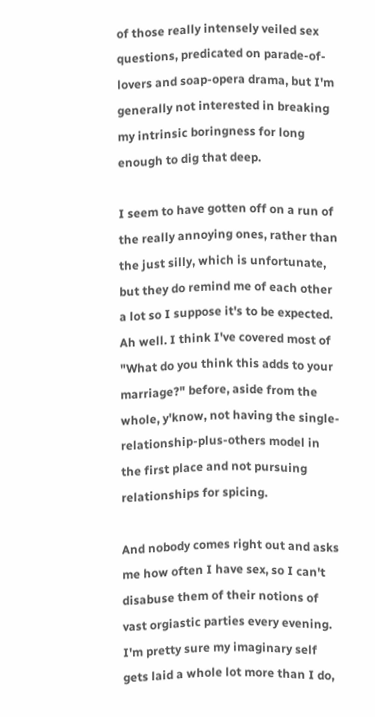of those really intensely veiled sex questions, predicated on parade-of-lovers and soap-opera drama, but I'm generally not interested in breaking my intrinsic boringness for long enough to dig that deep.

I seem to have gotten off on a run of the really annoying ones, rather than the just silly, which is unfortunate, but they do remind me of each other a lot so I suppose it's to be expected. Ah well. I think I've covered most of "What do you think this adds to your marriage?" before, aside from the whole, y'know, not having the single-relationship-plus-others model in the first place and not pursuing relationships for spicing.

And nobody comes right out and asks me how often I have sex, so I can't disabuse them of their notions of vast orgiastic parties every evening. I'm pretty sure my imaginary self gets laid a whole lot more than I do,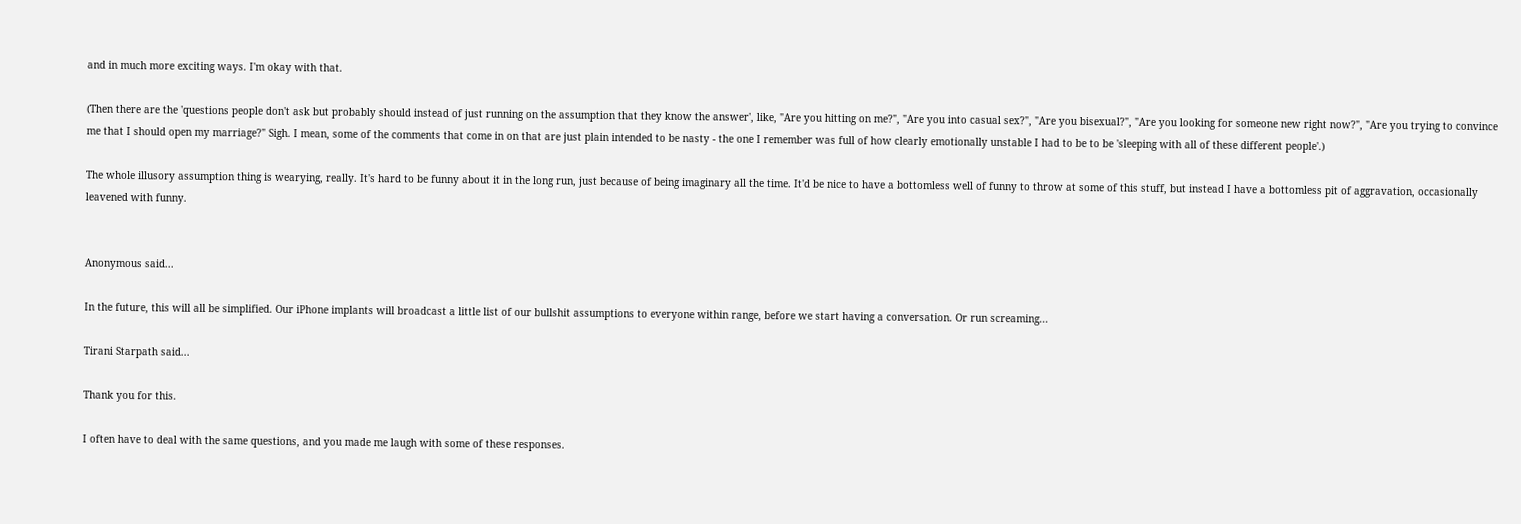and in much more exciting ways. I'm okay with that.

(Then there are the 'questions people don't ask but probably should instead of just running on the assumption that they know the answer', like, "Are you hitting on me?", "Are you into casual sex?", "Are you bisexual?", "Are you looking for someone new right now?", "Are you trying to convince me that I should open my marriage?" Sigh. I mean, some of the comments that come in on that are just plain intended to be nasty - the one I remember was full of how clearly emotionally unstable I had to be to be 'sleeping with all of these different people'.)

The whole illusory assumption thing is wearying, really. It's hard to be funny about it in the long run, just because of being imaginary all the time. It'd be nice to have a bottomless well of funny to throw at some of this stuff, but instead I have a bottomless pit of aggravation, occasionally leavened with funny.


Anonymous said...

In the future, this will all be simplified. Our iPhone implants will broadcast a little list of our bullshit assumptions to everyone within range, before we start having a conversation. Or run screaming...

Tirani Starpath said...

Thank you for this.

I often have to deal with the same questions, and you made me laugh with some of these responses.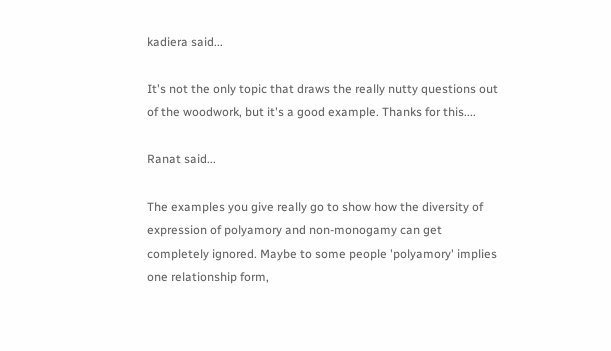kadiera said...

It's not the only topic that draws the really nutty questions out of the woodwork, but it's a good example. Thanks for this....

Ranat said...

The examples you give really go to show how the diversity of expression of polyamory and non-monogamy can get completely ignored. Maybe to some people 'polyamory' implies one relationship form,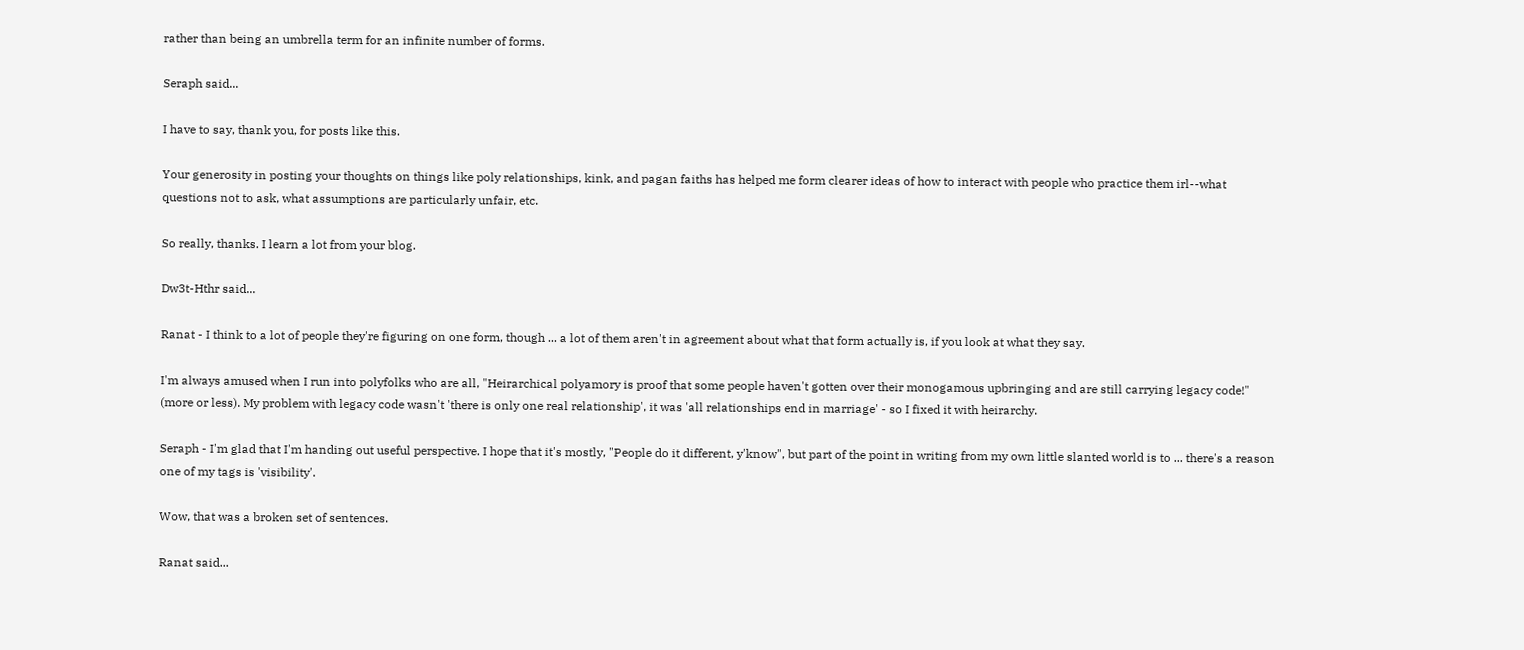rather than being an umbrella term for an infinite number of forms.

Seraph said...

I have to say, thank you, for posts like this.

Your generosity in posting your thoughts on things like poly relationships, kink, and pagan faiths has helped me form clearer ideas of how to interact with people who practice them irl--what questions not to ask, what assumptions are particularly unfair, etc.

So really, thanks. I learn a lot from your blog.

Dw3t-Hthr said...

Ranat - I think to a lot of people they're figuring on one form, though ... a lot of them aren't in agreement about what that form actually is, if you look at what they say.

I'm always amused when I run into polyfolks who are all, "Heirarchical polyamory is proof that some people haven't gotten over their monogamous upbringing and are still carrying legacy code!" (more or less). My problem with legacy code wasn't 'there is only one real relationship', it was 'all relationships end in marriage' - so I fixed it with heirarchy.

Seraph - I'm glad that I'm handing out useful perspective. I hope that it's mostly, "People do it different, y'know", but part of the point in writing from my own little slanted world is to ... there's a reason one of my tags is 'visibility'.

Wow, that was a broken set of sentences.

Ranat said...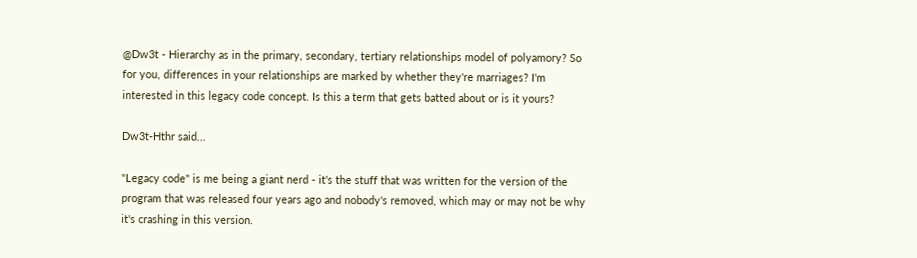@Dw3t - Hierarchy as in the primary, secondary, tertiary relationships model of polyamory? So for you, differences in your relationships are marked by whether they're marriages? I'm interested in this legacy code concept. Is this a term that gets batted about or is it yours?

Dw3t-Hthr said...

"Legacy code" is me being a giant nerd - it's the stuff that was written for the version of the program that was released four years ago and nobody's removed, which may or may not be why it's crashing in this version.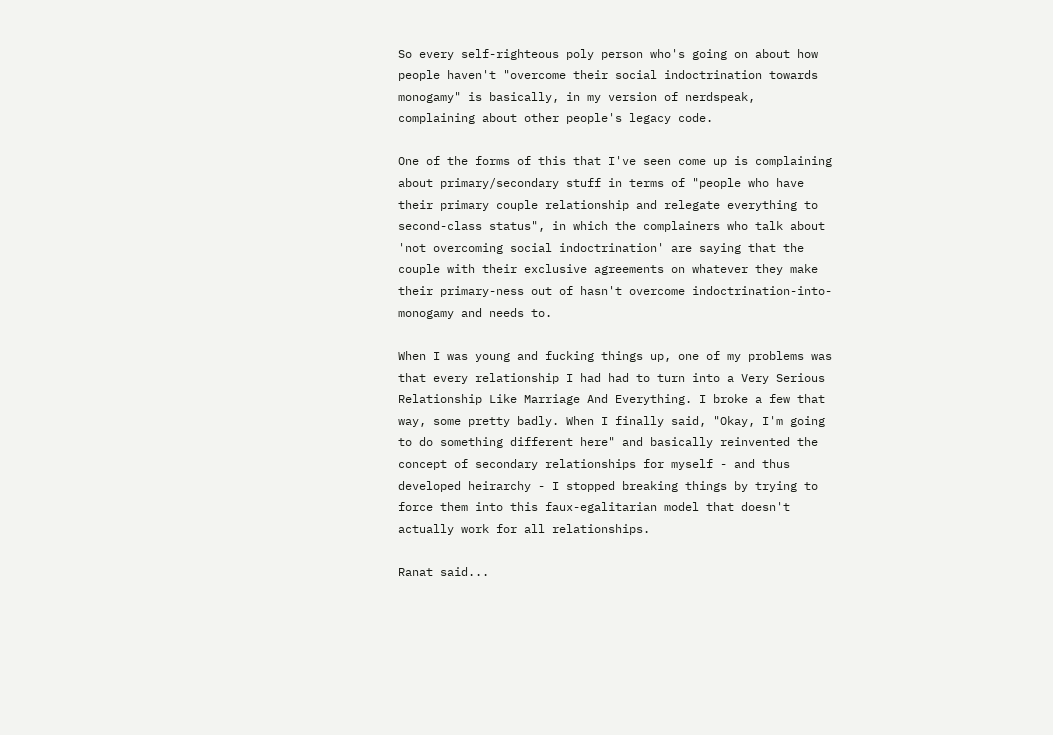So every self-righteous poly person who's going on about how people haven't "overcome their social indoctrination towards monogamy" is basically, in my version of nerdspeak, complaining about other people's legacy code.

One of the forms of this that I've seen come up is complaining about primary/secondary stuff in terms of "people who have their primary couple relationship and relegate everything to second-class status", in which the complainers who talk about 'not overcoming social indoctrination' are saying that the couple with their exclusive agreements on whatever they make their primary-ness out of hasn't overcome indoctrination-into-monogamy and needs to.

When I was young and fucking things up, one of my problems was that every relationship I had had to turn into a Very Serious Relationship Like Marriage And Everything. I broke a few that way, some pretty badly. When I finally said, "Okay, I'm going to do something different here" and basically reinvented the concept of secondary relationships for myself - and thus developed heirarchy - I stopped breaking things by trying to force them into this faux-egalitarian model that doesn't actually work for all relationships.

Ranat said...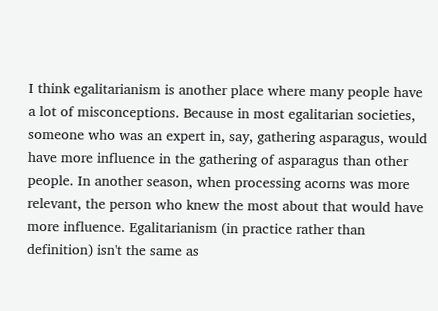I think egalitarianism is another place where many people have a lot of misconceptions. Because in most egalitarian societies, someone who was an expert in, say, gathering asparagus, would have more influence in the gathering of asparagus than other people. In another season, when processing acorns was more relevant, the person who knew the most about that would have more influence. Egalitarianism (in practice rather than definition) isn't the same as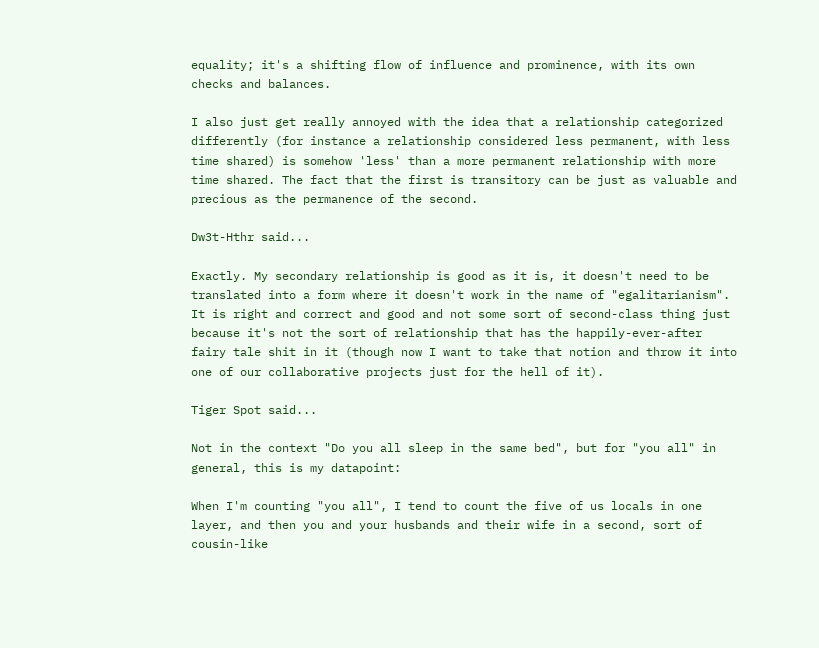equality; it's a shifting flow of influence and prominence, with its own checks and balances.

I also just get really annoyed with the idea that a relationship categorized differently (for instance a relationship considered less permanent, with less time shared) is somehow 'less' than a more permanent relationship with more time shared. The fact that the first is transitory can be just as valuable and precious as the permanence of the second.

Dw3t-Hthr said...

Exactly. My secondary relationship is good as it is, it doesn't need to be translated into a form where it doesn't work in the name of "egalitarianism". It is right and correct and good and not some sort of second-class thing just because it's not the sort of relationship that has the happily-ever-after fairy tale shit in it (though now I want to take that notion and throw it into one of our collaborative projects just for the hell of it).

Tiger Spot said...

Not in the context "Do you all sleep in the same bed", but for "you all" in general, this is my datapoint:

When I'm counting "you all", I tend to count the five of us locals in one layer, and then you and your husbands and their wife in a second, sort of cousin-like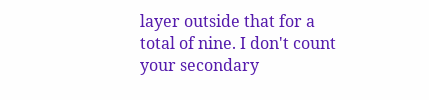layer outside that for a total of nine. I don't count your secondary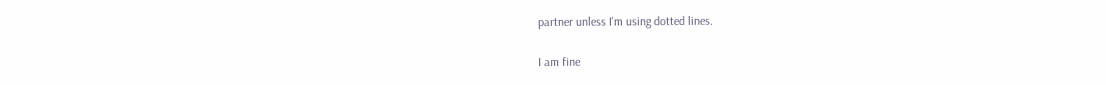partner unless I'm using dotted lines.

I am fine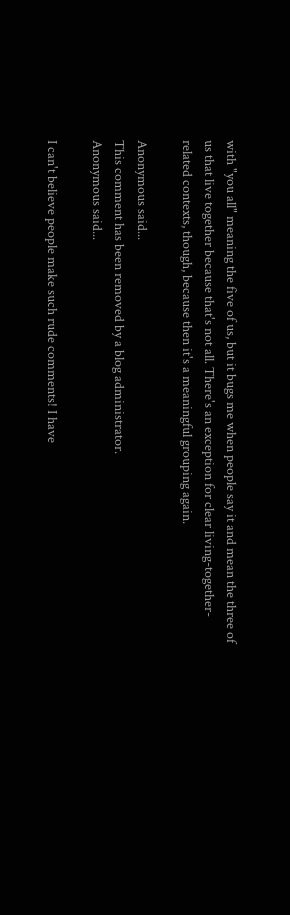with "you all" meaning the five of us, but it bugs me when people say it and mean the three of us that live together because that's not all. There's an exception for clear living-together-related contexts, though, because then it's a meaningful grouping again.

Anonymous said...
This comment has been removed by a blog administrator.
Anonymous said...

I can't believe people make such rude comments! I have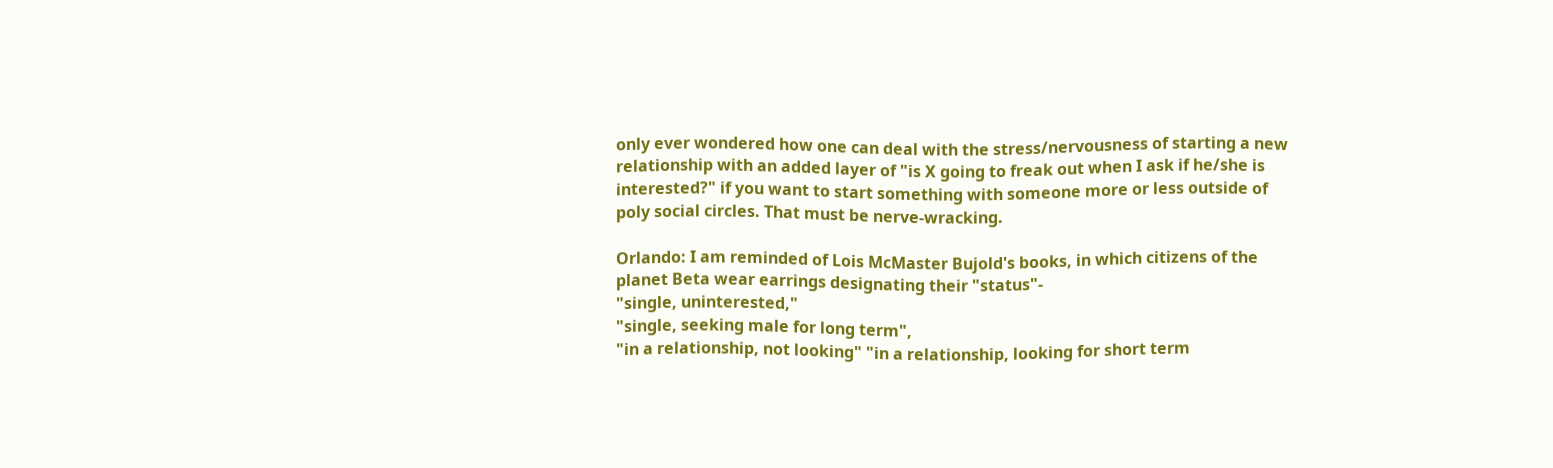only ever wondered how one can deal with the stress/nervousness of starting a new relationship with an added layer of "is X going to freak out when I ask if he/she is interested?" if you want to start something with someone more or less outside of poly social circles. That must be nerve-wracking.

Orlando: I am reminded of Lois McMaster Bujold's books, in which citizens of the planet Beta wear earrings designating their "status"-
"single, uninterested,"
"single, seeking male for long term",
"in a relationship, not looking" "in a relationship, looking for short term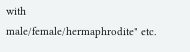with male/female/hermaphrodite" etc.